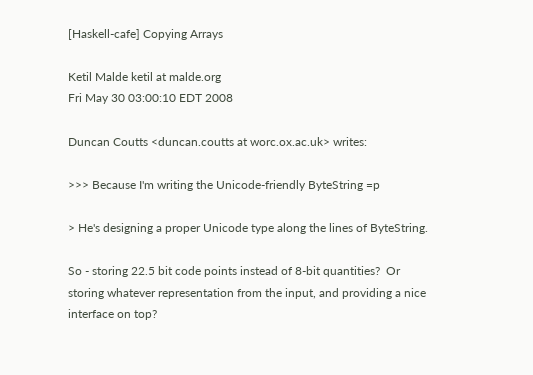[Haskell-cafe] Copying Arrays

Ketil Malde ketil at malde.org
Fri May 30 03:00:10 EDT 2008

Duncan Coutts <duncan.coutts at worc.ox.ac.uk> writes:

>>> Because I'm writing the Unicode-friendly ByteString =p

> He's designing a proper Unicode type along the lines of ByteString.

So - storing 22.5 bit code points instead of 8-bit quantities?  Or
storing whatever representation from the input, and providing a nice
interface on top?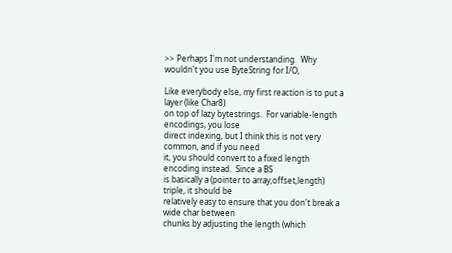>> Perhaps I'm not understanding.  Why wouldn't you use ByteString for I/O,

Like everybody else, my first reaction is to put a layer (like Char8)
on top of lazy bytestrings.  For variable-length encodings, you lose
direct indexing, but I think this is not very common, and if you need
it, you should convert to a fixed length encoding instead.  Since a BS
is basically a (pointer to array,offset,length) triple, it should be
relatively easy to ensure that you don't break a wide char between
chunks by adjusting the length (which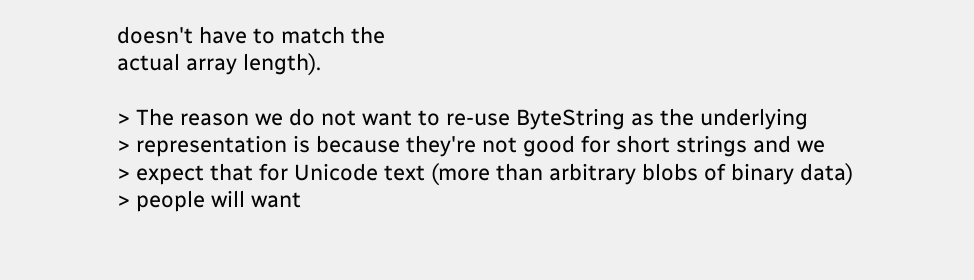doesn't have to match the
actual array length).

> The reason we do not want to re-use ByteString as the underlying
> representation is because they're not good for short strings and we
> expect that for Unicode text (more than arbitrary blobs of binary data)
> people will want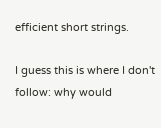efficient short strings.

I guess this is where I don't follow: why would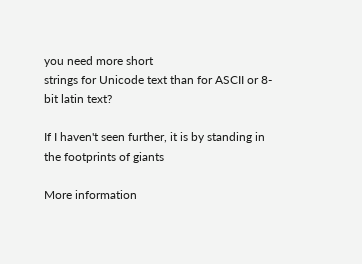you need more short
strings for Unicode text than for ASCII or 8-bit latin text?

If I haven't seen further, it is by standing in the footprints of giants

More information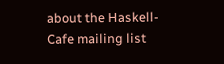about the Haskell-Cafe mailing list